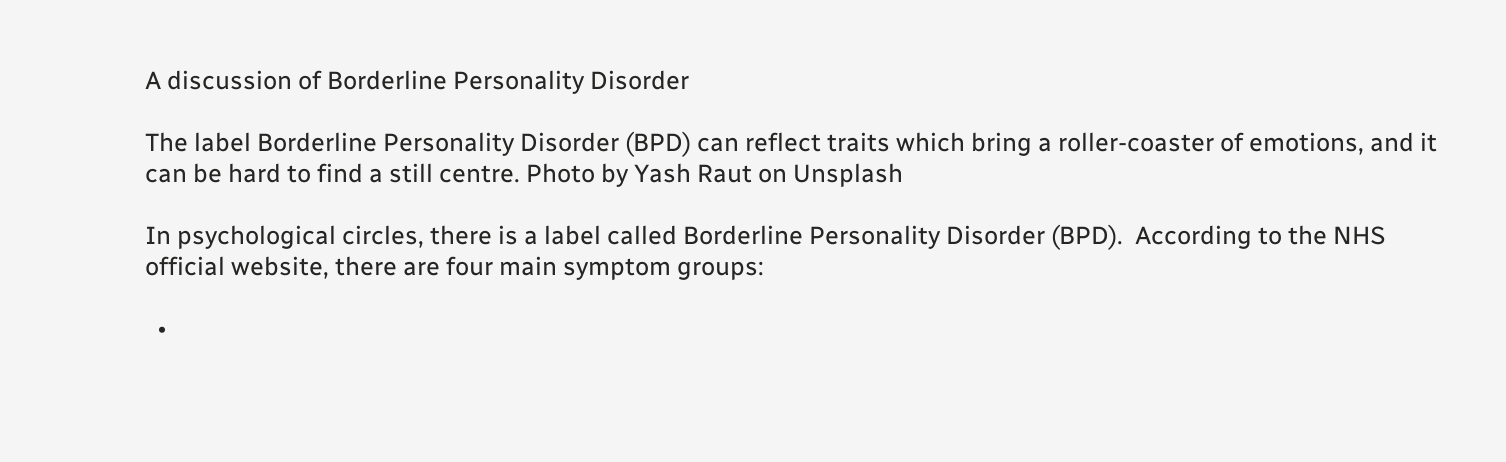A discussion of Borderline Personality Disorder

The label Borderline Personality Disorder (BPD) can reflect traits which bring a roller-coaster of emotions, and it can be hard to find a still centre. Photo by Yash Raut on Unsplash

In psychological circles, there is a label called Borderline Personality Disorder (BPD).  According to the NHS official website, there are four main symptom groups:

  •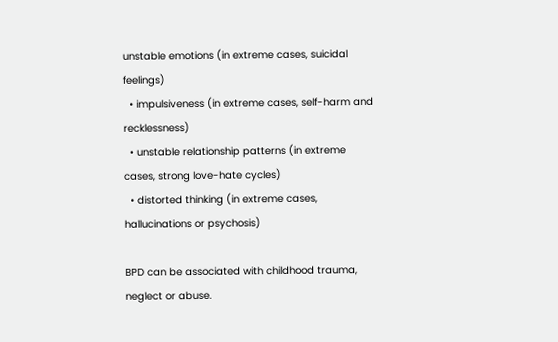unstable emotions (in extreme cases, suicidal feelings)
  • impulsiveness (in extreme cases, self-harm and recklessness)
  • unstable relationship patterns (in extreme cases, strong love-hate cycles)
  • distorted thinking (in extreme cases, hallucinations or psychosis)

BPD can be associated with childhood trauma, neglect or abuse.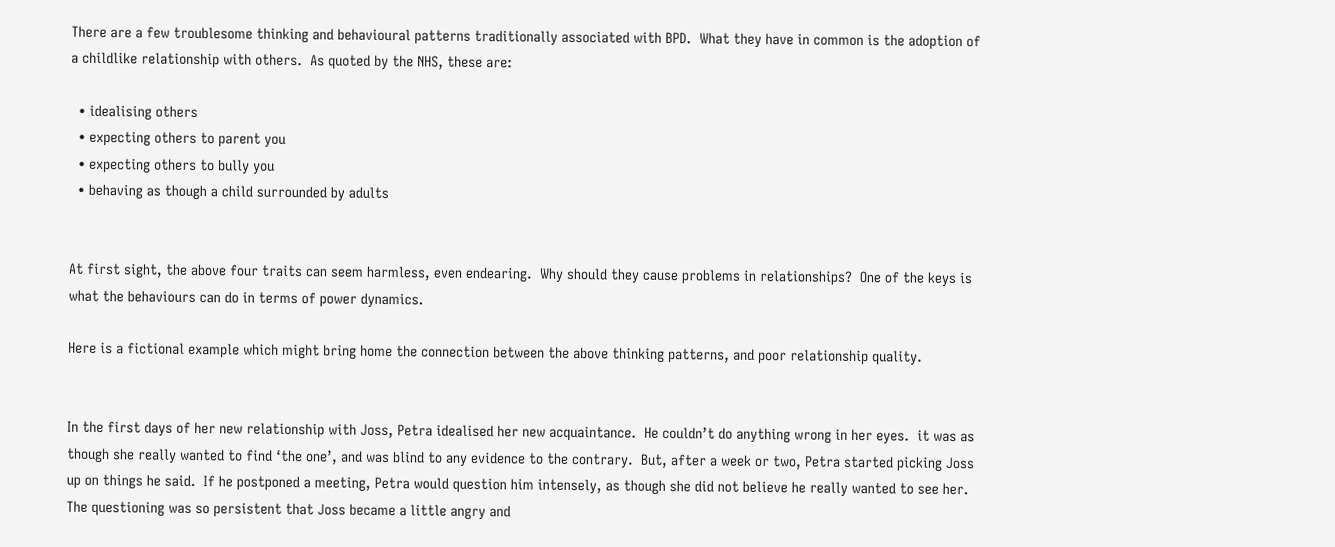There are a few troublesome thinking and behavioural patterns traditionally associated with BPD.  What they have in common is the adoption of a childlike relationship with others.  As quoted by the NHS, these are:

  • idealising others
  • expecting others to parent you
  • expecting others to bully you
  • behaving as though a child surrounded by adults


At first sight, the above four traits can seem harmless, even endearing.  Why should they cause problems in relationships?  One of the keys is what the behaviours can do in terms of power dynamics.

Here is a fictional example which might bring home the connection between the above thinking patterns, and poor relationship quality.


In the first days of her new relationship with Joss, Petra idealised her new acquaintance.  He couldn’t do anything wrong in her eyes.  it was as though she really wanted to find ‘the one’, and was blind to any evidence to the contrary.  But, after a week or two, Petra started picking Joss up on things he said.  If he postponed a meeting, Petra would question him intensely, as though she did not believe he really wanted to see her.  The questioning was so persistent that Joss became a little angry and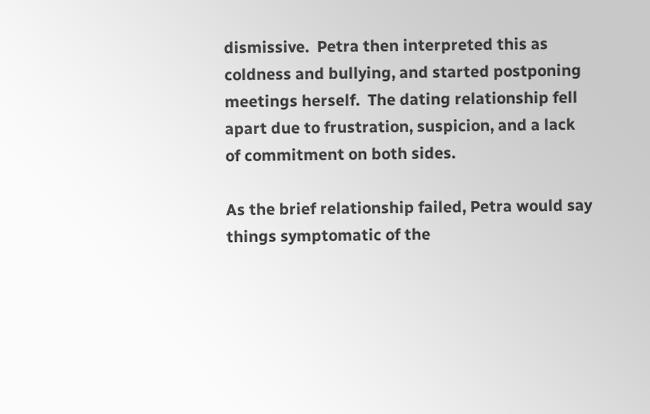dismissive.  Petra then interpreted this as coldness and bullying, and started postponing meetings herself.  The dating relationship fell apart due to frustration, suspicion, and a lack of commitment on both sides.

As the brief relationship failed, Petra would say things symptomatic of the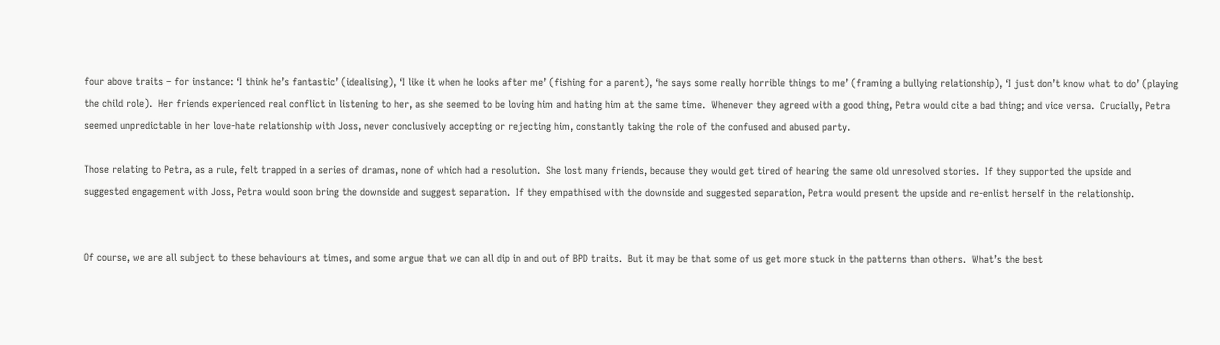four above traits – for instance: ‘I think he’s fantastic’ (idealising), ‘I like it when he looks after me’ (fishing for a parent), ‘he says some really horrible things to me’ (framing a bullying relationship), ‘I just don’t know what to do’ (playing the child role).  Her friends experienced real conflict in listening to her, as she seemed to be loving him and hating him at the same time.  Whenever they agreed with a good thing, Petra would cite a bad thing; and vice versa.  Crucially, Petra seemed unpredictable in her love-hate relationship with Joss, never conclusively accepting or rejecting him, constantly taking the role of the confused and abused party.

Those relating to Petra, as a rule, felt trapped in a series of dramas, none of which had a resolution.  She lost many friends, because they would get tired of hearing the same old unresolved stories.  If they supported the upside and suggested engagement with Joss, Petra would soon bring the downside and suggest separation.  If they empathised with the downside and suggested separation, Petra would present the upside and re-enlist herself in the relationship.


Of course, we are all subject to these behaviours at times, and some argue that we can all dip in and out of BPD traits.  But it may be that some of us get more stuck in the patterns than others.  What’s the best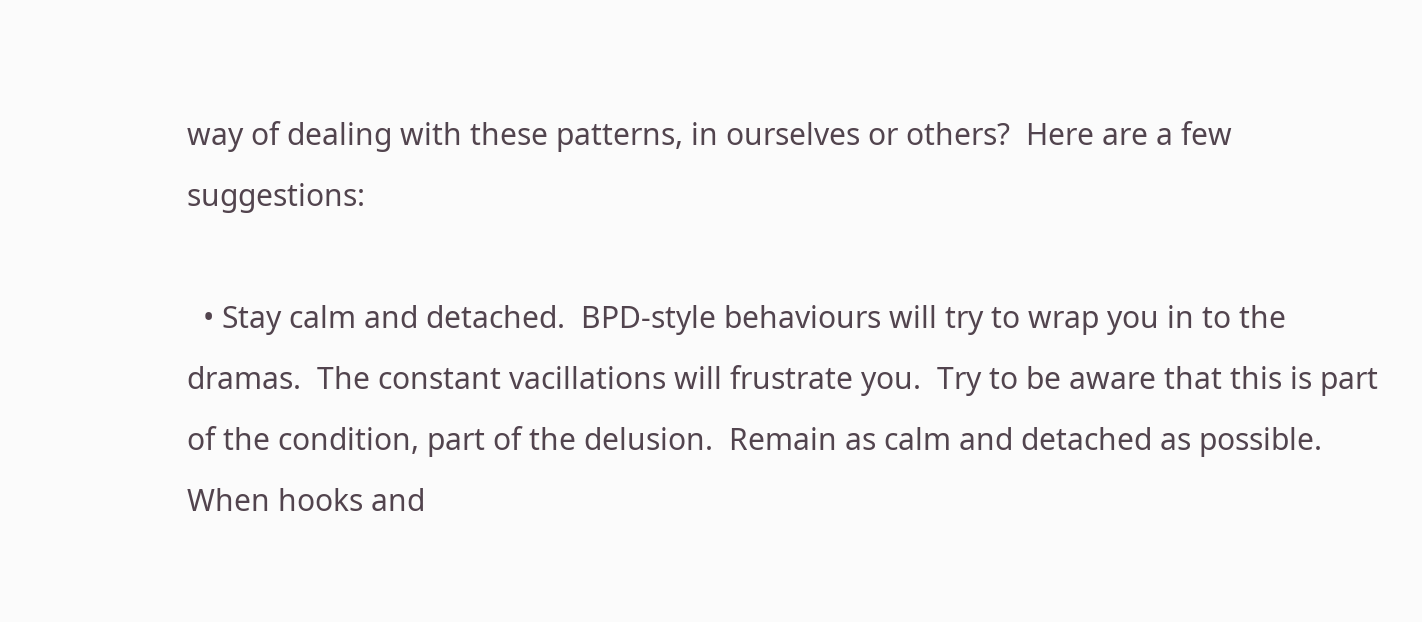way of dealing with these patterns, in ourselves or others?  Here are a few suggestions:

  • Stay calm and detached.  BPD-style behaviours will try to wrap you in to the dramas.  The constant vacillations will frustrate you.  Try to be aware that this is part of the condition, part of the delusion.  Remain as calm and detached as possible.  When hooks and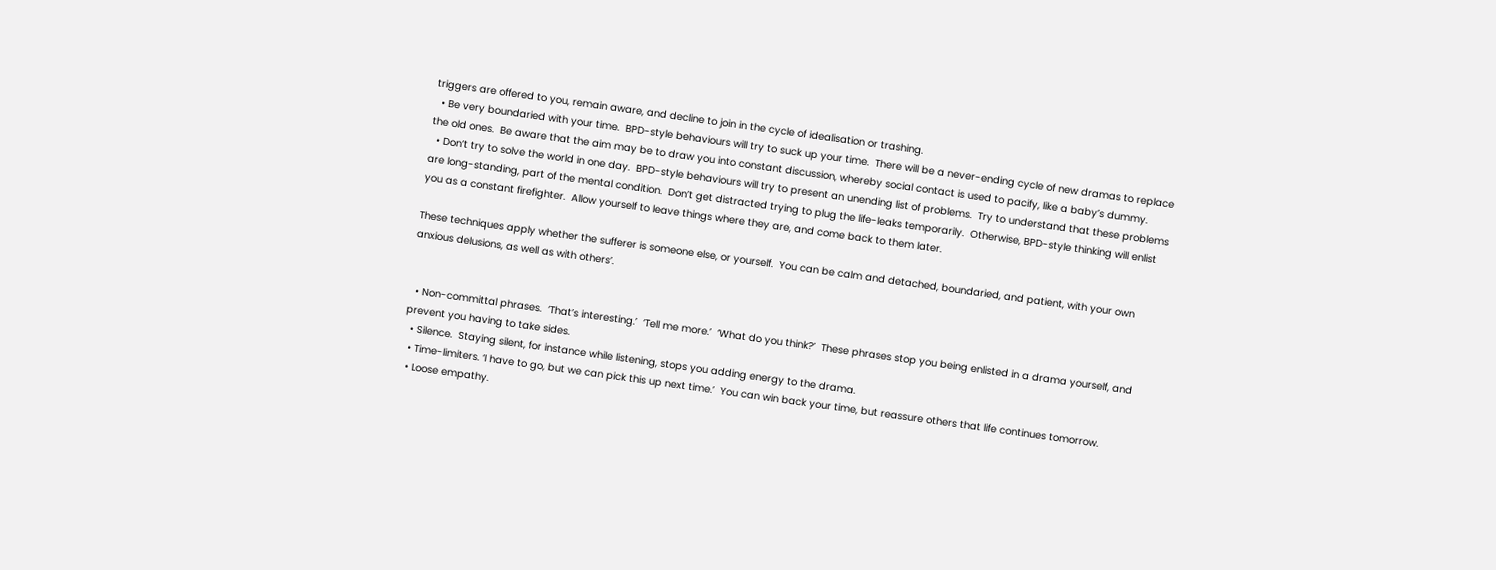triggers are offered to you, remain aware, and decline to join in the cycle of idealisation or trashing.
  • Be very boundaried with your time.  BPD-style behaviours will try to suck up your time.  There will be a never-ending cycle of new dramas to replace the old ones.  Be aware that the aim may be to draw you into constant discussion, whereby social contact is used to pacify, like a baby’s dummy.
  • Don’t try to solve the world in one day.  BPD-style behaviours will try to present an unending list of problems.  Try to understand that these problems are long-standing, part of the mental condition.  Don’t get distracted trying to plug the life-leaks temporarily.  Otherwise, BPD-style thinking will enlist you as a constant firefighter.  Allow yourself to leave things where they are, and come back to them later.

These techniques apply whether the sufferer is someone else, or yourself.  You can be calm and detached, boundaried, and patient, with your own anxious delusions, as well as with others’.


  • Non-committal phrases.  ‘That’s interesting.’  ‘Tell me more.’  ‘What do you think?’  These phrases stop you being enlisted in a drama yourself, and prevent you having to take sides.
  • Silence.  Staying silent, for instance while listening, stops you adding energy to the drama.
  • Time-limiters. ‘I have to go, but we can pick this up next time.’  You can win back your time, but reassure others that life continues tomorrow.
  • Loose empathy.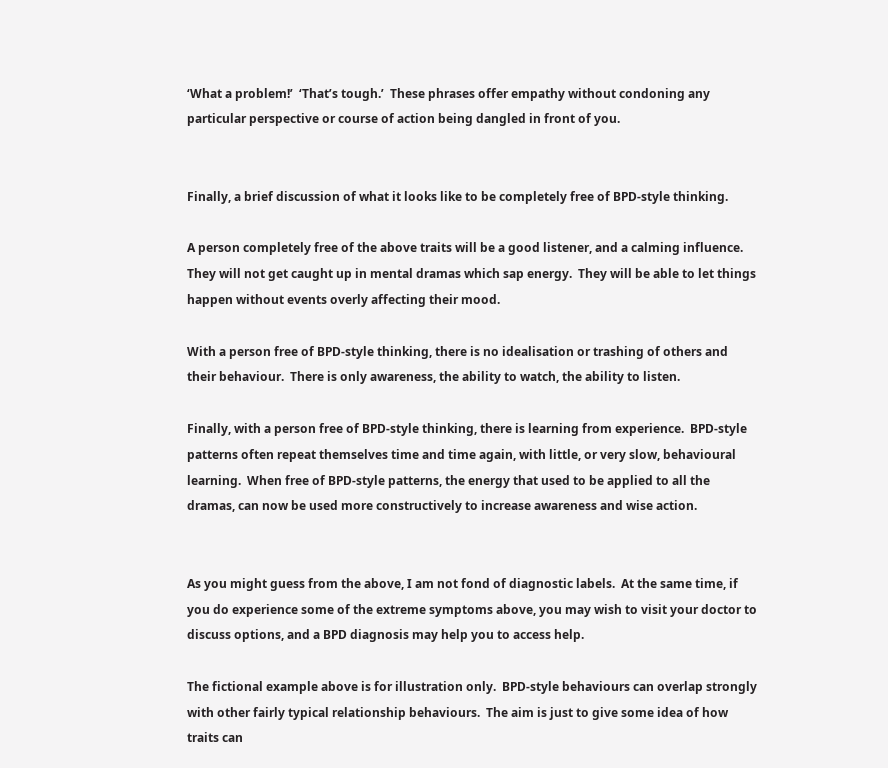‘What a problem!’  ‘That’s tough.’  These phrases offer empathy without condoning any particular perspective or course of action being dangled in front of you.


Finally, a brief discussion of what it looks like to be completely free of BPD-style thinking.

A person completely free of the above traits will be a good listener, and a calming influence.  They will not get caught up in mental dramas which sap energy.  They will be able to let things happen without events overly affecting their mood.

With a person free of BPD-style thinking, there is no idealisation or trashing of others and their behaviour.  There is only awareness, the ability to watch, the ability to listen.

Finally, with a person free of BPD-style thinking, there is learning from experience.  BPD-style patterns often repeat themselves time and time again, with little, or very slow, behavioural learning.  When free of BPD-style patterns, the energy that used to be applied to all the dramas, can now be used more constructively to increase awareness and wise action.


As you might guess from the above, I am not fond of diagnostic labels.  At the same time, if you do experience some of the extreme symptoms above, you may wish to visit your doctor to discuss options, and a BPD diagnosis may help you to access help.

The fictional example above is for illustration only.  BPD-style behaviours can overlap strongly with other fairly typical relationship behaviours.  The aim is just to give some idea of how traits can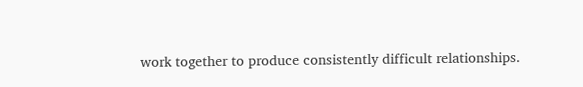work together to produce consistently difficult relationships.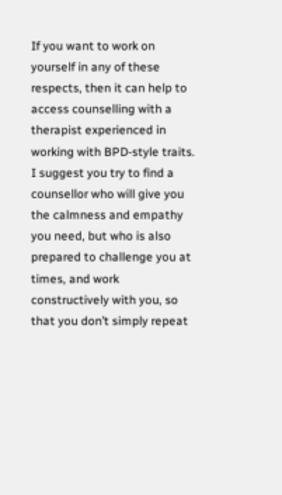If you want to work on yourself in any of these respects, then it can help to access counselling with a therapist experienced in working with BPD-style traits.  I suggest you try to find a counsellor who will give you the calmness and empathy you need, but who is also prepared to challenge you at times, and work constructively with you, so that you don’t simply repeat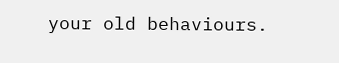your old behaviours.